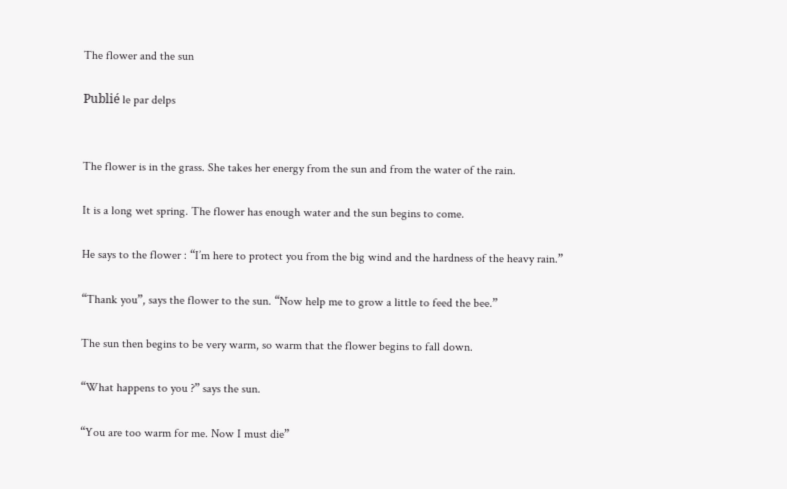The flower and the sun

Publié le par delps


The flower is in the grass. She takes her energy from the sun and from the water of the rain.

It is a long wet spring. The flower has enough water and the sun begins to come.

He says to the flower : “I’m here to protect you from the big wind and the hardness of the heavy rain.”

“Thank you”, says the flower to the sun. “Now help me to grow a little to feed the bee.”

The sun then begins to be very warm, so warm that the flower begins to fall down.

“What happens to you ?” says the sun.

“You are too warm for me. Now I must die”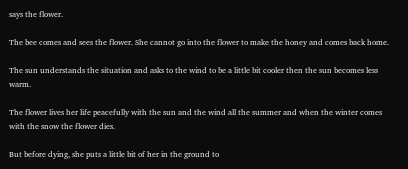says the flower.

The bee comes and sees the flower. She cannot go into the flower to make the honey and comes back home.

The sun understands the situation and asks to the wind to be a little bit cooler then the sun becomes less warm.

The flower lives her life peacefully with the sun and the wind all the summer and when the winter comes with the snow the flower dies.

But before dying, she puts a little bit of her in the ground to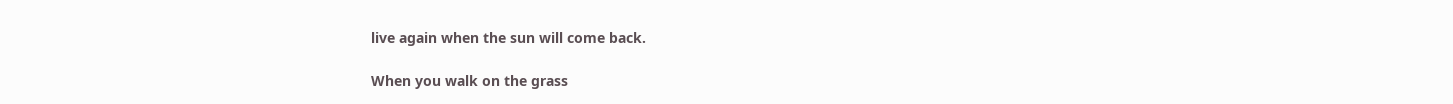live again when the sun will come back.

When you walk on the grass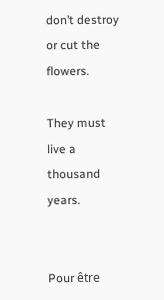don’t destroy or cut the flowers.

They must live a thousand years.


Pour être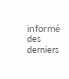informé des derniers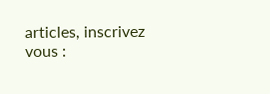articles, inscrivez vous :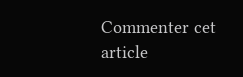Commenter cet article